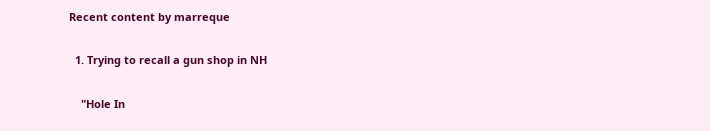Recent content by marreque

  1. Trying to recall a gun shop in NH

    "Hole In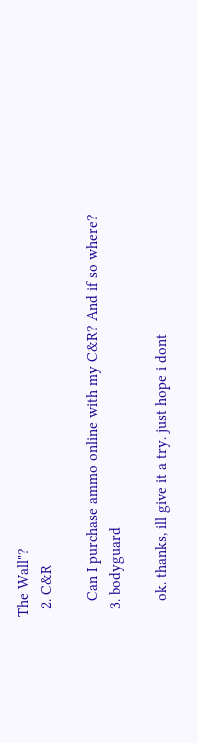The Wall"?
  2. C&R

    Can I purchase ammo online with my C&R? And if so where?
  3. bodyguard

    ok. thanks, ill give it a try. just hope i dont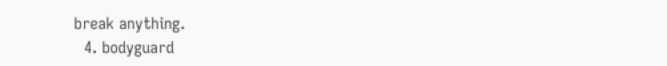break anything.
  4. bodyguard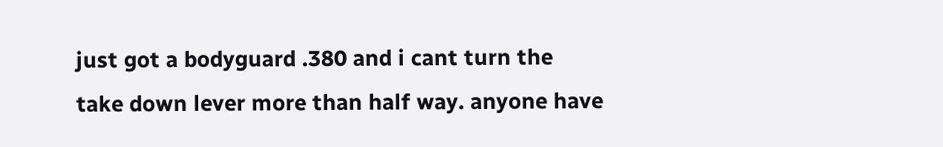just got a bodyguard .380 and i cant turn the take down lever more than half way. anyone have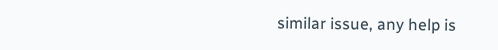similar issue, any help is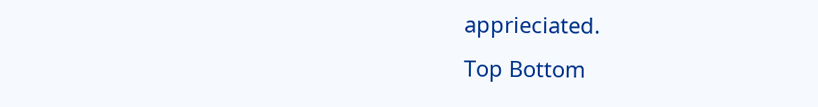apprieciated.
Top Bottom